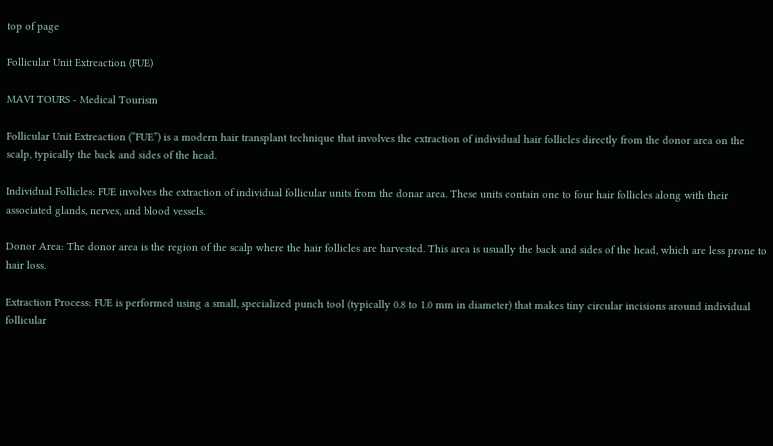top of page

Follicular Unit Extreaction (FUE)

MAVI TOURS - Medical Tourism

Follicular Unit Extreaction (“FUE”) is a modern hair transplant technique that involves the extraction of individual hair follicles directly from the donor area on the scalp, typically the back and sides of the head.

Individual Follicles: FUE involves the extraction of individual follicular units from the donar area. These units contain one to four hair follicles along with their associated glands, nerves, and blood vessels.

Donor Area: The donor area is the region of the scalp where the hair follicles are harvested. This area is usually the back and sides of the head, which are less prone to hair loss.

Extraction Process: FUE is performed using a small, specialized punch tool (typically 0.8 to 1.0 mm in diameter) that makes tiny circular incisions around individual follicular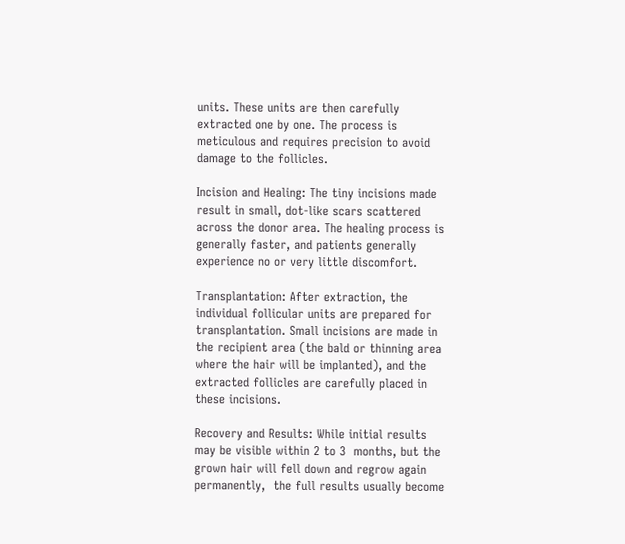units. These units are then carefully extracted one by one. The process is meticulous and requires precision to avoid damage to the follicles.

Incision and Healing: The tiny incisions made result in small, dot-like scars scattered across the donor area. The healing process is generally faster, and patients generally experience no or very little discomfort.

Transplantation: After extraction, the individual follicular units are prepared for transplantation. Small incisions are made in the recipient area (the bald or thinning area where the hair will be implanted), and the extracted follicles are carefully placed in these incisions.

Recovery and Results: While initial results may be visible within 2 to 3  months, but the grown hair will fell down and regrow again permanently,  the full results usually become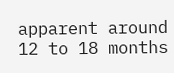apparent around 12 to 18 months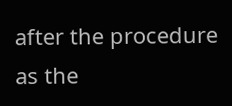after the procedure as the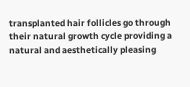transplanted hair follicles go through their natural growth cycle providing a natural and aesthetically pleasing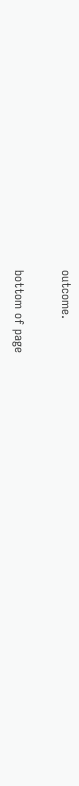outcome.

bottom of page